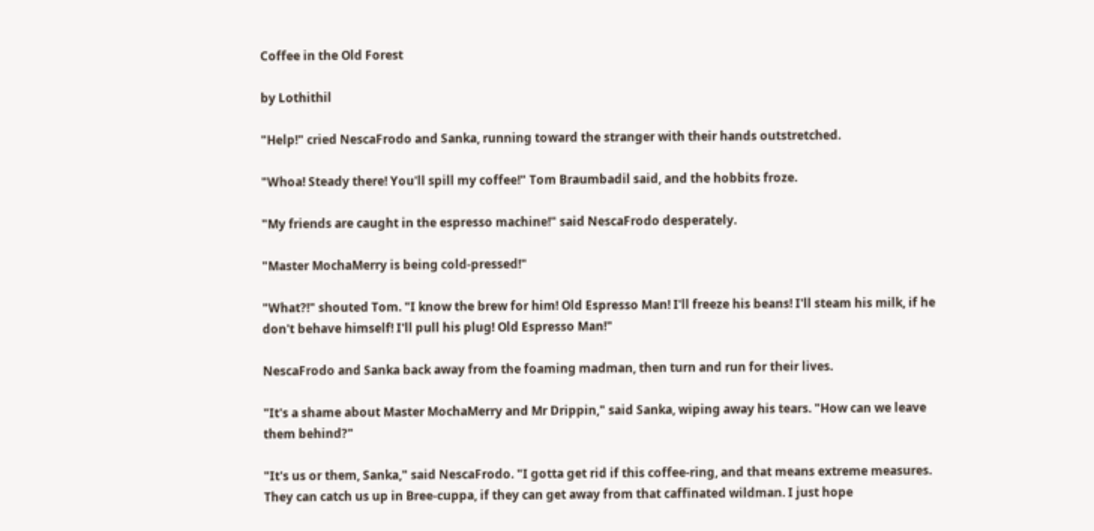Coffee in the Old Forest

by Lothithil

"Help!" cried NescaFrodo and Sanka, running toward the stranger with their hands outstretched.

"Whoa! Steady there! You'll spill my coffee!" Tom Braumbadil said, and the hobbits froze.

"My friends are caught in the espresso machine!" said NescaFrodo desperately.

"Master MochaMerry is being cold-pressed!"

"What?!" shouted Tom. "I know the brew for him! Old Espresso Man! I'll freeze his beans! I'll steam his milk, if he don't behave himself! I'll pull his plug! Old Espresso Man!"

NescaFrodo and Sanka back away from the foaming madman, then turn and run for their lives.

"It's a shame about Master MochaMerry and Mr Drippin," said Sanka, wiping away his tears. "How can we leave them behind?"

"It's us or them, Sanka," said NescaFrodo. "I gotta get rid if this coffee-ring, and that means extreme measures. They can catch us up in Bree-cuppa, if they can get away from that caffinated wildman. I just hope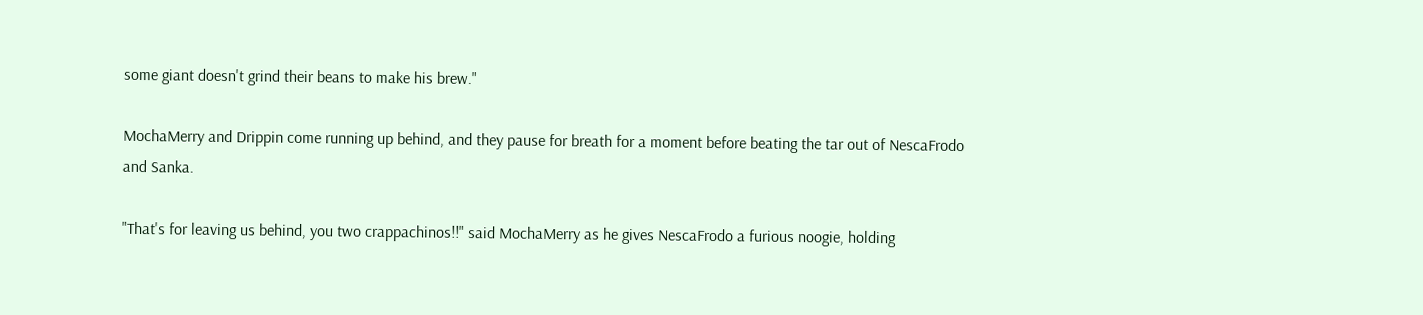some giant doesn't grind their beans to make his brew."

MochaMerry and Drippin come running up behind, and they pause for breath for a moment before beating the tar out of NescaFrodo and Sanka.

"That's for leaving us behind, you two crappachinos!!" said MochaMerry as he gives NescaFrodo a furious noogie, holding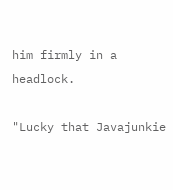him firmly in a headlock.

"Lucky that Javajunkie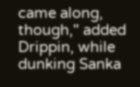came along, though," added Drippin, while dunking Sanka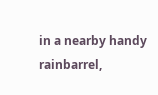in a nearby handy rainbarrel,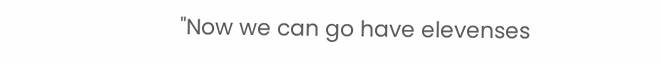"Now we can go have elevenses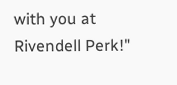with you at Rivendell Perk!"